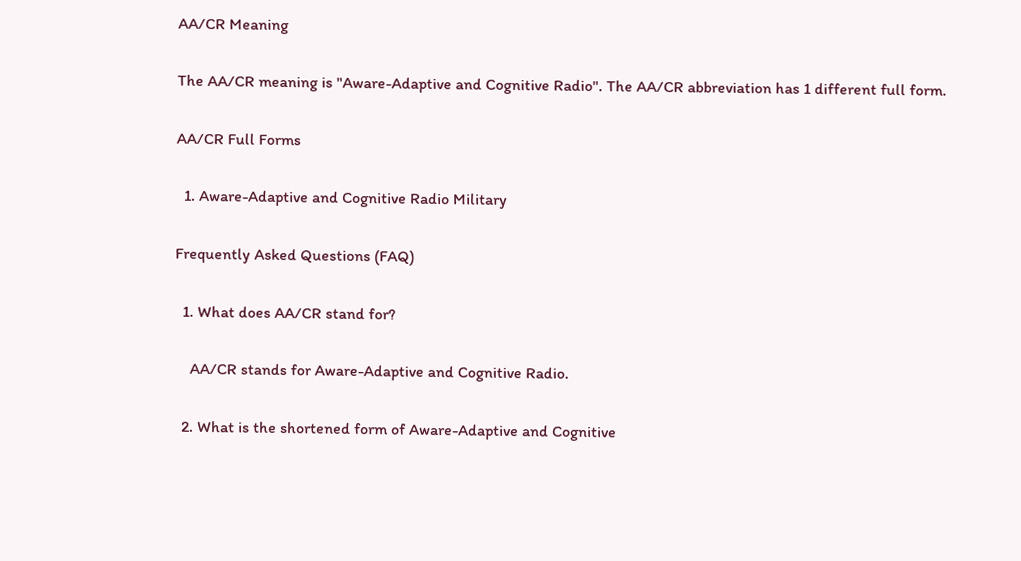AA/CR Meaning

The AA/CR meaning is "Aware-Adaptive and Cognitive Radio". The AA/CR abbreviation has 1 different full form.

AA/CR Full Forms

  1. Aware-Adaptive and Cognitive Radio Military

Frequently Asked Questions (FAQ)

  1. What does AA/CR stand for?

    AA/CR stands for Aware-Adaptive and Cognitive Radio.

  2. What is the shortened form of Aware-Adaptive and Cognitive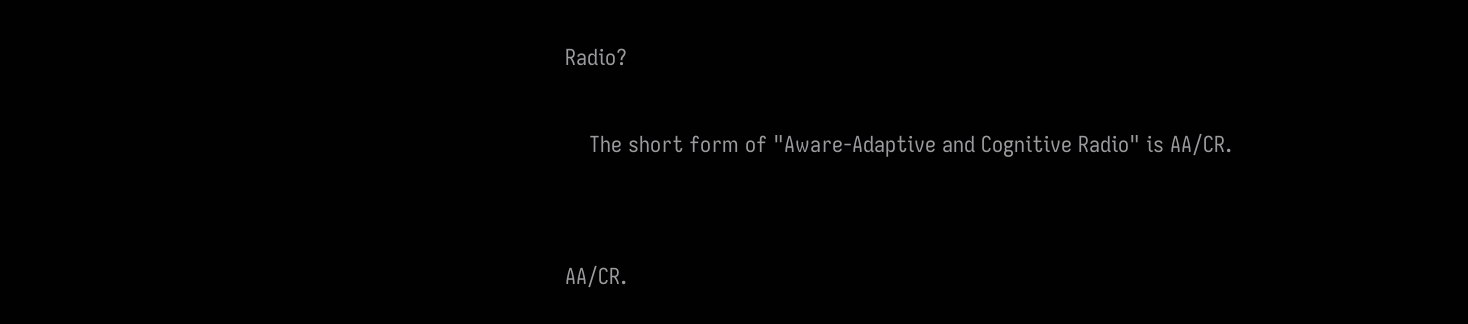Radio?

    The short form of "Aware-Adaptive and Cognitive Radio" is AA/CR.


AA/CR.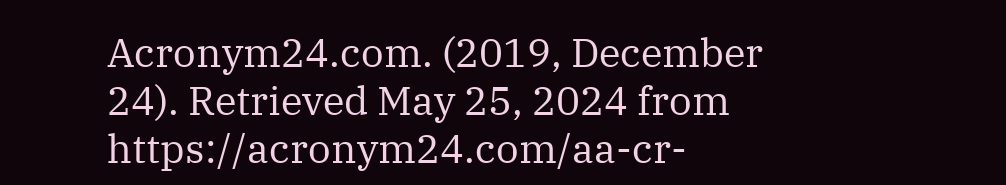Acronym24.com. (2019, December 24). Retrieved May 25, 2024 from https://acronym24.com/aa-cr-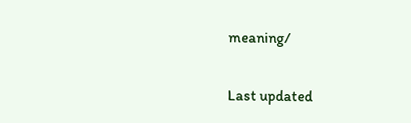meaning/

Last updated